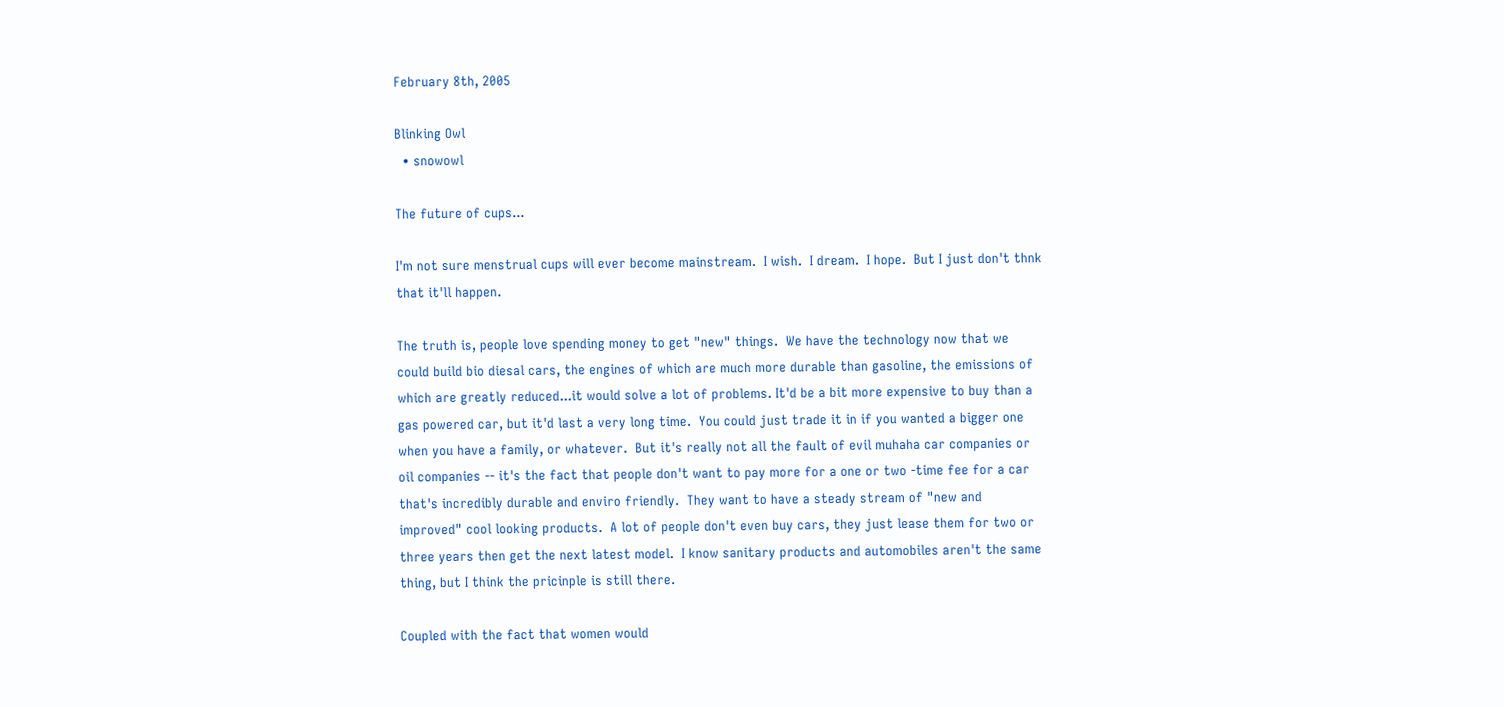February 8th, 2005

Blinking Owl
  • snowowl

The future of cups...

I'm not sure menstrual cups will ever become mainstream.  I wish.  I dream.  I hope.  But I just don't thnk that it'll happen.

The truth is, people love spending money to get "new" things.  We have the technology now that we could build bio diesal cars, the engines of which are much more durable than gasoline, the emissions of which are greatly reduced...it would solve a lot of problems. It'd be a bit more expensive to buy than a gas powered car, but it'd last a very long time.  You could just trade it in if you wanted a bigger one when you have a family, or whatever.  But it's really not all the fault of evil muhaha car companies or oil companies -- it's the fact that people don't want to pay more for a one or two -time fee for a car that's incredibly durable and enviro friendly.  They want to have a steady stream of "new and improved" cool looking products.  A lot of people don't even buy cars, they just lease them for two or three years then get the next latest model.  I know sanitary products and automobiles aren't the same thing, but I think the pricinple is still there.

Coupled with the fact that women would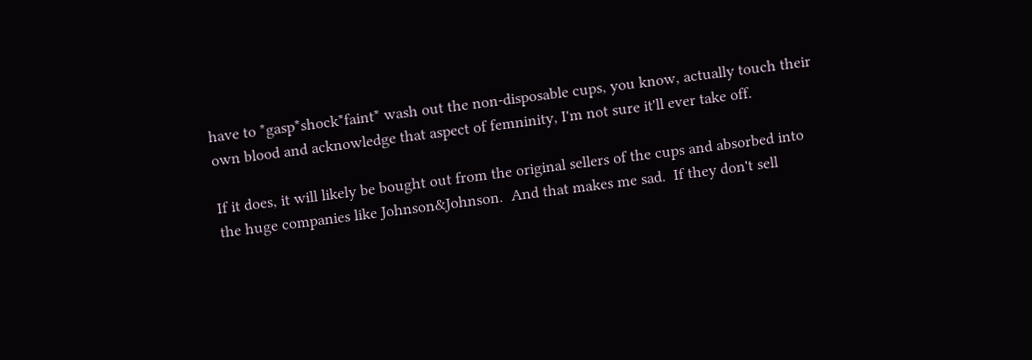have to *gasp*shock*faint* wash out the non-disposable cups, you know, actually touch their own blood and acknowledge that aspect of femninity, I'm not sure it'll ever take off.

If it does, it will likely be bought out from the original sellers of the cups and absorbed into the huge companies like Johnson&Johnson.  And that makes me sad.  If they don't sell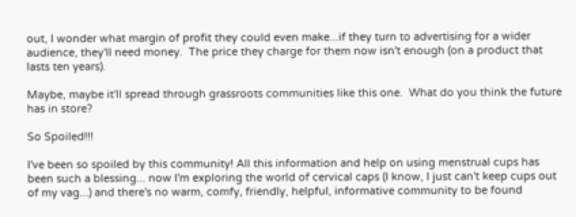out, I wonder what margin of profit they could even make...if they turn to advertising for a wider audience, they'll need money.  The price they charge for them now isn't enough (on a product that lasts ten years).

Maybe, maybe it'll spread through grassroots communities like this one.  What do you think the future has in store?

So Spoiled!!!

I've been so spoiled by this community! All this information and help on using menstrual cups has been such a blessing... now I'm exploring the world of cervical caps (I know, I just can't keep cups out of my vag...) and there's no warm, comfy, friendly, helpful, informative community to be found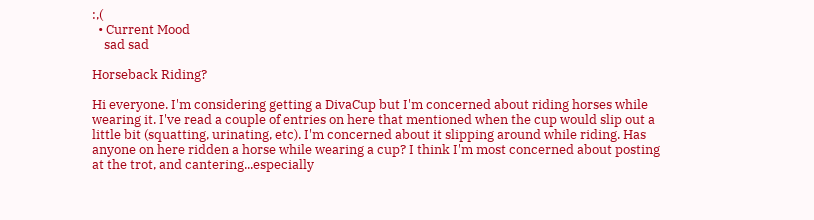:,(
  • Current Mood
    sad sad

Horseback Riding?

Hi everyone. I'm considering getting a DivaCup but I'm concerned about riding horses while wearing it. I've read a couple of entries on here that mentioned when the cup would slip out a little bit (squatting, urinating, etc). I'm concerned about it slipping around while riding. Has anyone on here ridden a horse while wearing a cup? I think I'm most concerned about posting at the trot, and cantering...especially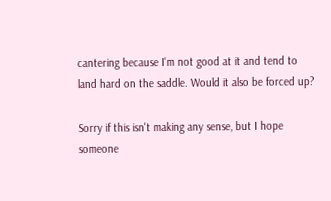cantering because I'm not good at it and tend to land hard on the saddle. Would it also be forced up?

Sorry if this isn't making any sense, but I hope someone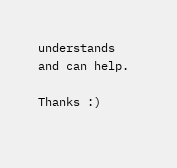understands and can help.

Thanks :)